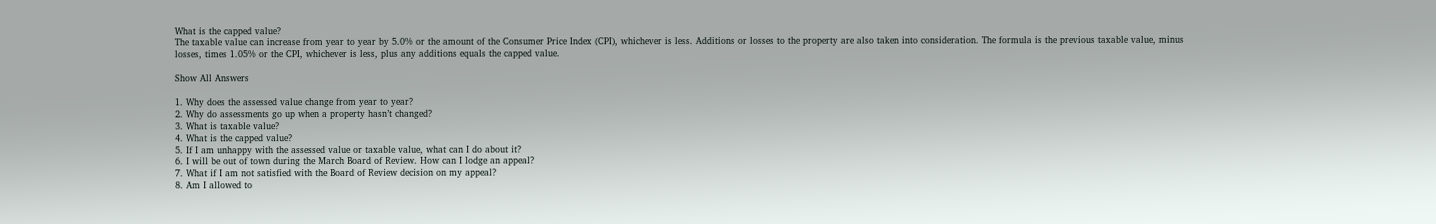What is the capped value?
The taxable value can increase from year to year by 5.0% or the amount of the Consumer Price Index (CPI), whichever is less. Additions or losses to the property are also taken into consideration. The formula is the previous taxable value, minus losses, times 1.05% or the CPI, whichever is less, plus any additions equals the capped value.

Show All Answers

1. Why does the assessed value change from year to year?
2. Why do assessments go up when a property hasn’t changed?
3. What is taxable value?
4. What is the capped value?
5. If I am unhappy with the assessed value or taxable value, what can I do about it?
6. I will be out of town during the March Board of Review. How can I lodge an appeal?
7. What if I am not satisfied with the Board of Review decision on my appeal?
8. Am I allowed to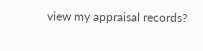view my appraisal records?